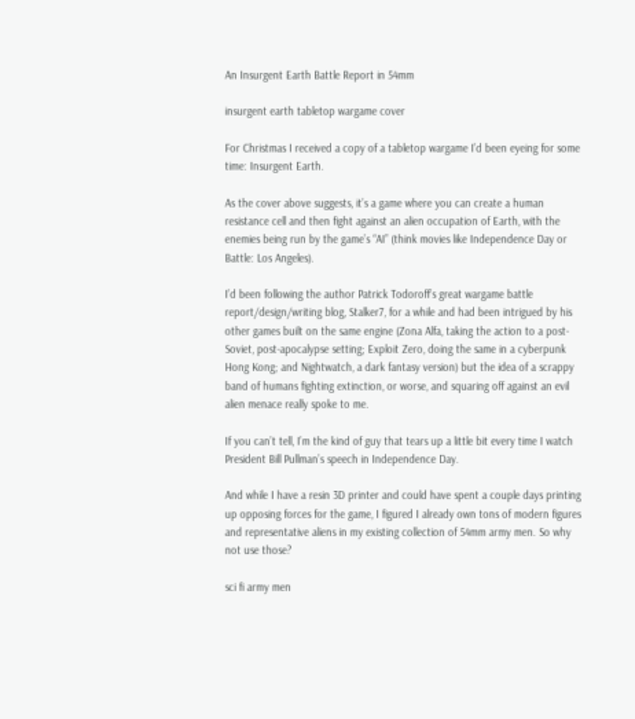An Insurgent Earth Battle Report in 54mm

insurgent earth tabletop wargame cover

For Christmas I received a copy of a tabletop wargame I’d been eyeing for some time: Insurgent Earth.

As the cover above suggests, it’s a game where you can create a human resistance cell and then fight against an alien occupation of Earth, with the enemies being run by the game’s “AI” (think movies like Independence Day or Battle: Los Angeles).

I’d been following the author Patrick Todoroff’s great wargame battle report/design/writing blog, Stalker7, for a while and had been intrigued by his other games built on the same engine (Zona Alfa, taking the action to a post-Soviet, post-apocalypse setting; Exploit Zero, doing the same in a cyberpunk Hong Kong; and Nightwatch, a dark fantasy version) but the idea of a scrappy band of humans fighting extinction, or worse, and squaring off against an evil alien menace really spoke to me.

If you can’t tell, I’m the kind of guy that tears up a little bit every time I watch President Bill Pullman’s speech in Independence Day.

And while I have a resin 3D printer and could have spent a couple days printing up opposing forces for the game, I figured I already own tons of modern figures and representative aliens in my existing collection of 54mm army men. So why not use those?

sci fi army men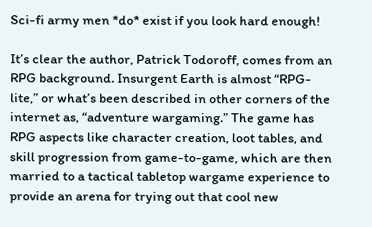Sci-fi army men *do* exist if you look hard enough!

It’s clear the author, Patrick Todoroff, comes from an RPG background. Insurgent Earth is almost “RPG-lite,” or what’s been described in other corners of the internet as, “adventure wargaming.” The game has RPG aspects like character creation, loot tables, and skill progression from game-to-game, which are then married to a tactical tabletop wargame experience to provide an arena for trying out that cool new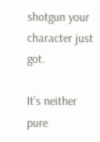shotgun your character just got.

It’s neither pure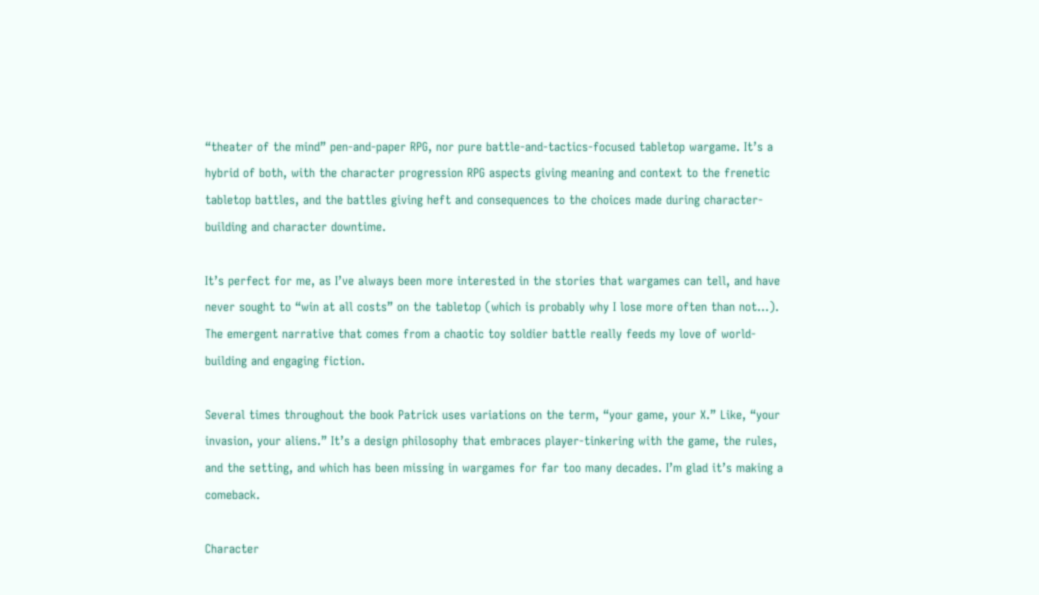“theater of the mind” pen-and-paper RPG, nor pure battle-and-tactics-focused tabletop wargame. It’s a hybrid of both, with the character progression RPG aspects giving meaning and context to the frenetic tabletop battles, and the battles giving heft and consequences to the choices made during character-building and character downtime.

It’s perfect for me, as I’ve always been more interested in the stories that wargames can tell, and have never sought to “win at all costs” on the tabletop (which is probably why I lose more often than not…). The emergent narrative that comes from a chaotic toy soldier battle really feeds my love of world-building and engaging fiction.

Several times throughout the book Patrick uses variations on the term, “your game, your X.” Like, “your invasion, your aliens.” It’s a design philosophy that embraces player-tinkering with the game, the rules, and the setting, and which has been missing in wargames for far too many decades. I’m glad it’s making a comeback.

Character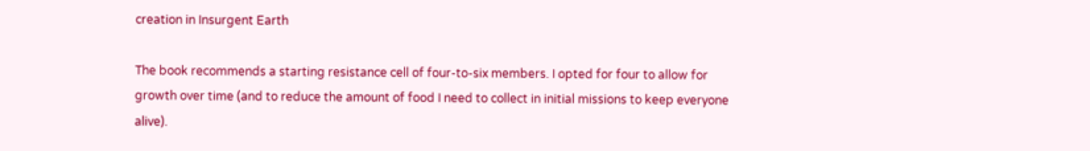creation in Insurgent Earth

The book recommends a starting resistance cell of four-to-six members. I opted for four to allow for growth over time (and to reduce the amount of food I need to collect in initial missions to keep everyone alive).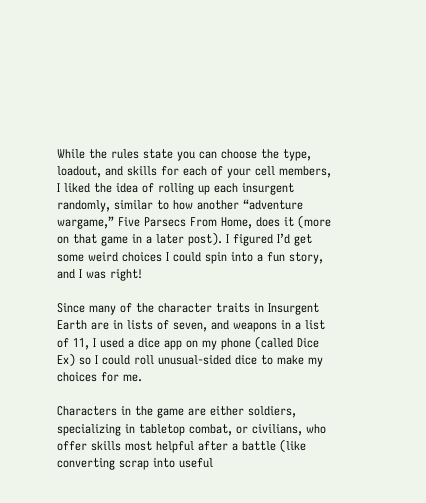While the rules state you can choose the type, loadout, and skills for each of your cell members, I liked the idea of rolling up each insurgent randomly, similar to how another “adventure wargame,” Five Parsecs From Home, does it (more on that game in a later post). I figured I’d get some weird choices I could spin into a fun story, and I was right!

Since many of the character traits in Insurgent Earth are in lists of seven, and weapons in a list of 11, I used a dice app on my phone (called Dice Ex) so I could roll unusual-sided dice to make my choices for me.

Characters in the game are either soldiers, specializing in tabletop combat, or civilians, who offer skills most helpful after a battle (like converting scrap into useful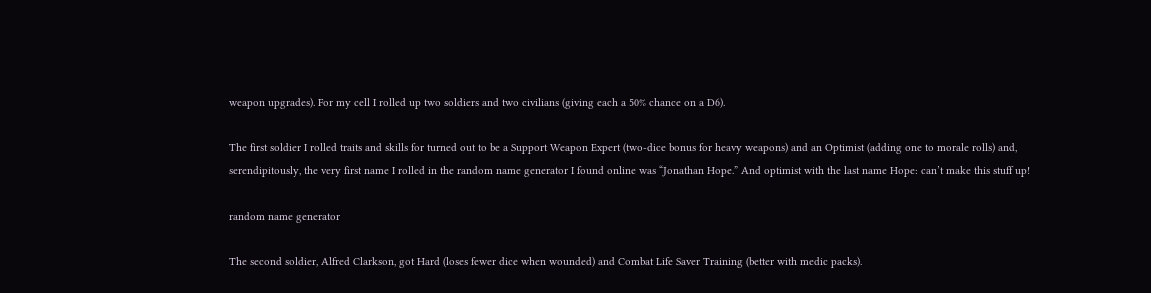weapon upgrades). For my cell I rolled up two soldiers and two civilians (giving each a 50% chance on a D6).

The first soldier I rolled traits and skills for turned out to be a Support Weapon Expert (two-dice bonus for heavy weapons) and an Optimist (adding one to morale rolls) and, serendipitously, the very first name I rolled in the random name generator I found online was “Jonathan Hope.” And optimist with the last name Hope: can’t make this stuff up!

random name generator

The second soldier, Alfred Clarkson, got Hard (loses fewer dice when wounded) and Combat Life Saver Training (better with medic packs).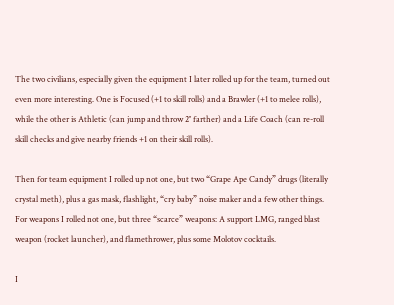The two civilians, especially given the equipment I later rolled up for the team, turned out even more interesting. One is Focused (+1 to skill rolls) and a Brawler (+1 to melee rolls), while the other is Athletic (can jump and throw 2″ farther) and a Life Coach (can re-roll skill checks and give nearby friends +1 on their skill rolls).

Then for team equipment I rolled up not one, but two “Grape Ape Candy” drugs (literally crystal meth), plus a gas mask, flashlight, “cry baby” noise maker and a few other things. For weapons I rolled not one, but three “scarce” weapons: A support LMG, ranged blast weapon (rocket launcher), and flamethrower, plus some Molotov cocktails.

I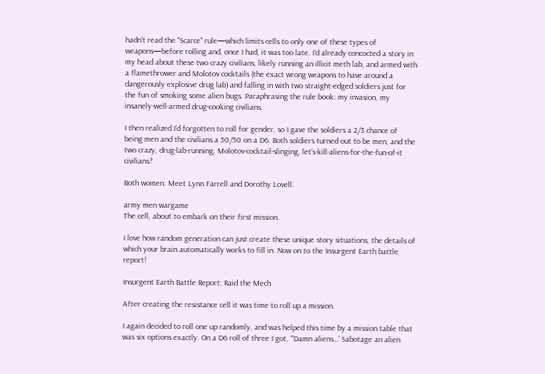hadn’t read the “Scarce” rule—which limits cells to only one of these types of weapons—before rolling and, once I had, it was too late. I’d already concocted a story in my head about these two crazy civilians, likely running an illicit meth lab, and armed with a flamethrower and Molotov cocktails (the exact wrong weapons to have around a dangerously explosive drug lab) and falling in with two straight-edged soldiers just for the fun of smoking some alien bugs. Paraphrasing the rule book: my invasion, my insanely-well-armed drug-cooking civilians.

I then realized I’d forgotten to roll for gender, so I gave the soldiers a 2/3 chance of being men and the civilians a 50/50 on a D6. Both soldiers turned out to be men, and the two crazy, drug-lab-running, Molotov-cocktail-slinging, let’s-kill-aliens-for-the-fun-of-it civilians?

Both women. Meet Lynn Farrell and Dorothy Lovell.

army men wargame
The cell, about to embark on their first mission.

I love how random generation can just create these unique story situations, the details of which your brain automatically works to fill in. Now on to the Insurgent Earth battle report!

Insurgent Earth Battle Report: Raid the Mech

After creating the resistance cell it was time to roll up a mission.

I again decided to roll one up randomly, and was helped this time by a mission table that was six options exactly. On a D6 roll of three I got, “‘Damn aliens…’ Sabotage an alien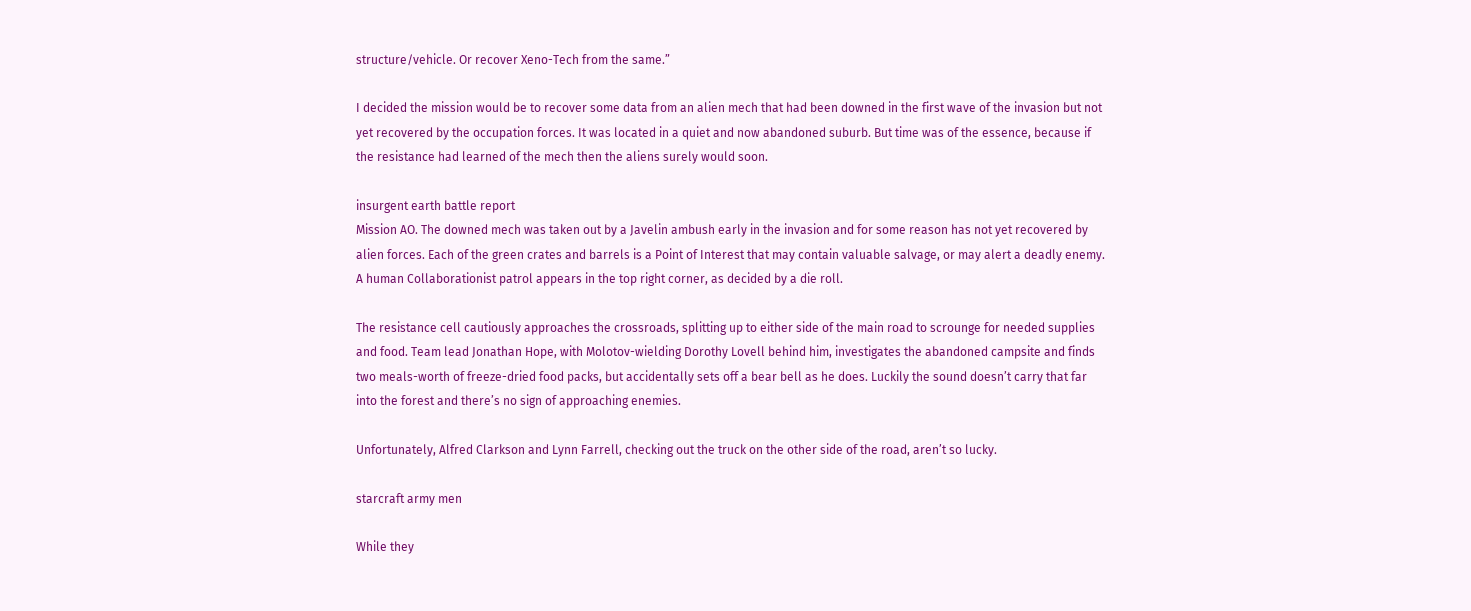structure/vehicle. Or recover Xeno-Tech from the same.”

I decided the mission would be to recover some data from an alien mech that had been downed in the first wave of the invasion but not yet recovered by the occupation forces. It was located in a quiet and now abandoned suburb. But time was of the essence, because if the resistance had learned of the mech then the aliens surely would soon.

insurgent earth battle report
Mission AO. The downed mech was taken out by a Javelin ambush early in the invasion and for some reason has not yet recovered by alien forces. Each of the green crates and barrels is a Point of Interest that may contain valuable salvage, or may alert a deadly enemy. A human Collaborationist patrol appears in the top right corner, as decided by a die roll.

The resistance cell cautiously approaches the crossroads, splitting up to either side of the main road to scrounge for needed supplies and food. Team lead Jonathan Hope, with Molotov-wielding Dorothy Lovell behind him, investigates the abandoned campsite and finds two meals-worth of freeze-dried food packs, but accidentally sets off a bear bell as he does. Luckily the sound doesn’t carry that far into the forest and there’s no sign of approaching enemies.

Unfortunately, Alfred Clarkson and Lynn Farrell, checking out the truck on the other side of the road, aren’t so lucky.

starcraft army men

While they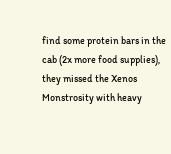find some protein bars in the cab (2x more food supplies), they missed the Xenos Monstrosity with heavy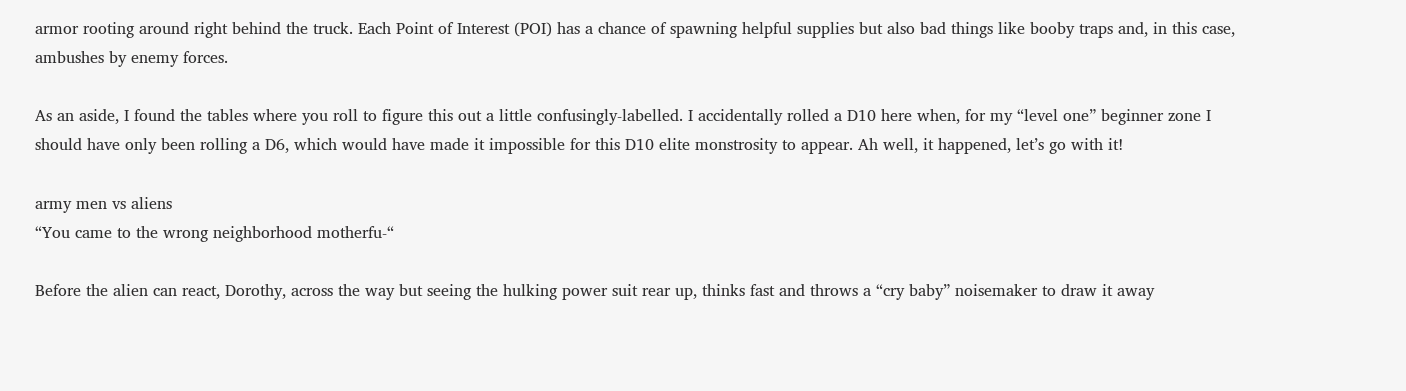armor rooting around right behind the truck. Each Point of Interest (POI) has a chance of spawning helpful supplies but also bad things like booby traps and, in this case, ambushes by enemy forces.

As an aside, I found the tables where you roll to figure this out a little confusingly-labelled. I accidentally rolled a D10 here when, for my “level one” beginner zone I should have only been rolling a D6, which would have made it impossible for this D10 elite monstrosity to appear. Ah well, it happened, let’s go with it!

army men vs aliens
“You came to the wrong neighborhood motherfu-“

Before the alien can react, Dorothy, across the way but seeing the hulking power suit rear up, thinks fast and throws a “cry baby” noisemaker to draw it away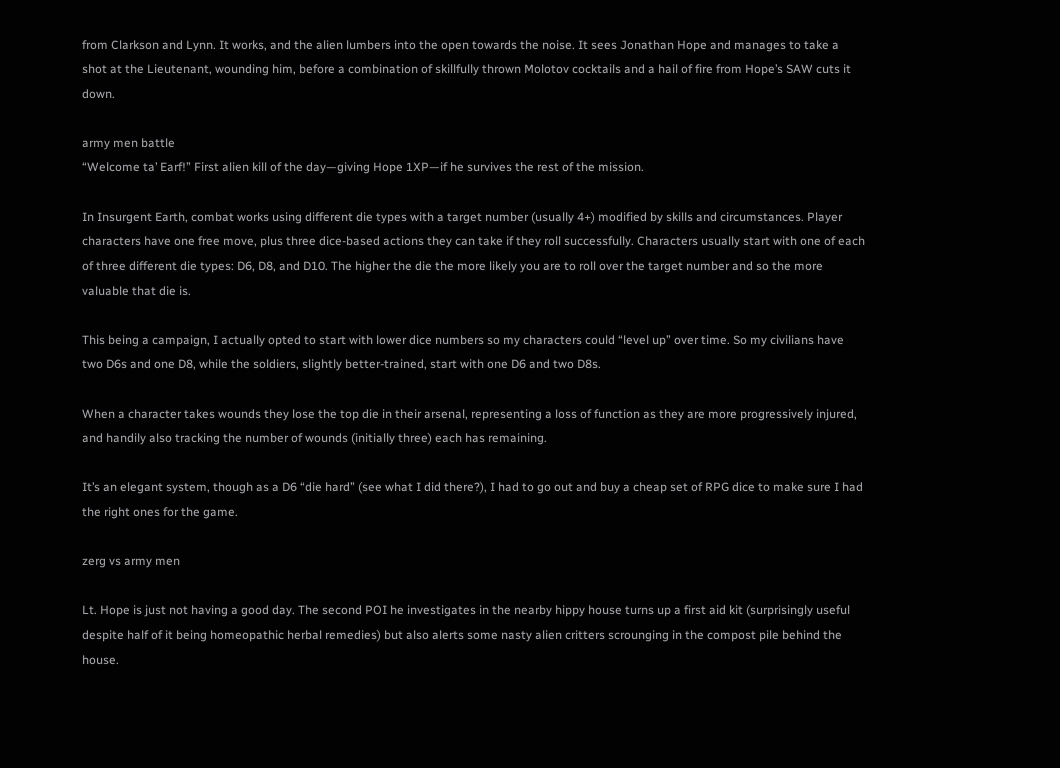from Clarkson and Lynn. It works, and the alien lumbers into the open towards the noise. It sees Jonathan Hope and manages to take a shot at the Lieutenant, wounding him, before a combination of skillfully thrown Molotov cocktails and a hail of fire from Hope’s SAW cuts it down.

army men battle
“Welcome ta’ Earf!” First alien kill of the day—giving Hope 1XP—if he survives the rest of the mission.

In Insurgent Earth, combat works using different die types with a target number (usually 4+) modified by skills and circumstances. Player characters have one free move, plus three dice-based actions they can take if they roll successfully. Characters usually start with one of each of three different die types: D6, D8, and D10. The higher the die the more likely you are to roll over the target number and so the more valuable that die is.

This being a campaign, I actually opted to start with lower dice numbers so my characters could “level up” over time. So my civilians have two D6s and one D8, while the soldiers, slightly better-trained, start with one D6 and two D8s.

When a character takes wounds they lose the top die in their arsenal, representing a loss of function as they are more progressively injured, and handily also tracking the number of wounds (initially three) each has remaining.

It’s an elegant system, though as a D6 “die hard” (see what I did there?), I had to go out and buy a cheap set of RPG dice to make sure I had the right ones for the game.

zerg vs army men

Lt. Hope is just not having a good day. The second POI he investigates in the nearby hippy house turns up a first aid kit (surprisingly useful despite half of it being homeopathic herbal remedies) but also alerts some nasty alien critters scrounging in the compost pile behind the house.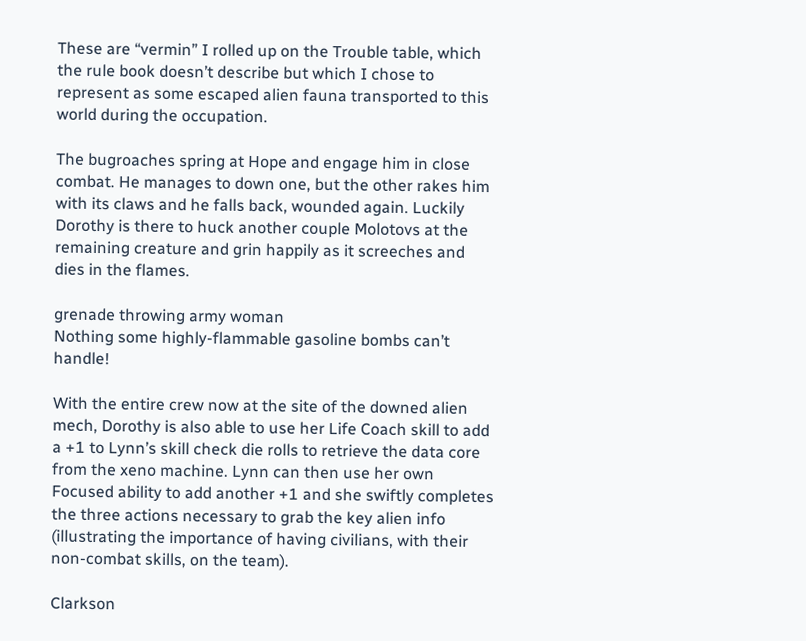These are “vermin” I rolled up on the Trouble table, which the rule book doesn’t describe but which I chose to represent as some escaped alien fauna transported to this world during the occupation.

The bugroaches spring at Hope and engage him in close combat. He manages to down one, but the other rakes him with its claws and he falls back, wounded again. Luckily Dorothy is there to huck another couple Molotovs at the remaining creature and grin happily as it screeches and dies in the flames.

grenade throwing army woman
Nothing some highly-flammable gasoline bombs can’t handle!

With the entire crew now at the site of the downed alien mech, Dorothy is also able to use her Life Coach skill to add a +1 to Lynn’s skill check die rolls to retrieve the data core from the xeno machine. Lynn can then use her own Focused ability to add another +1 and she swiftly completes the three actions necessary to grab the key alien info (illustrating the importance of having civilians, with their non-combat skills, on the team).

Clarkson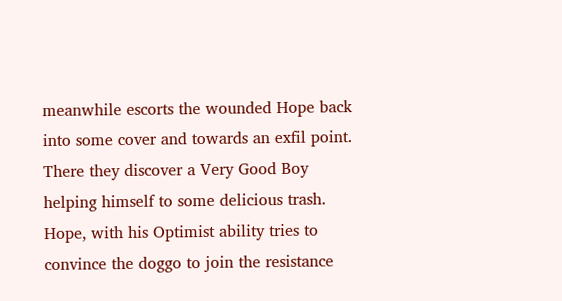meanwhile escorts the wounded Hope back into some cover and towards an exfil point. There they discover a Very Good Boy helping himself to some delicious trash. Hope, with his Optimist ability tries to convince the doggo to join the resistance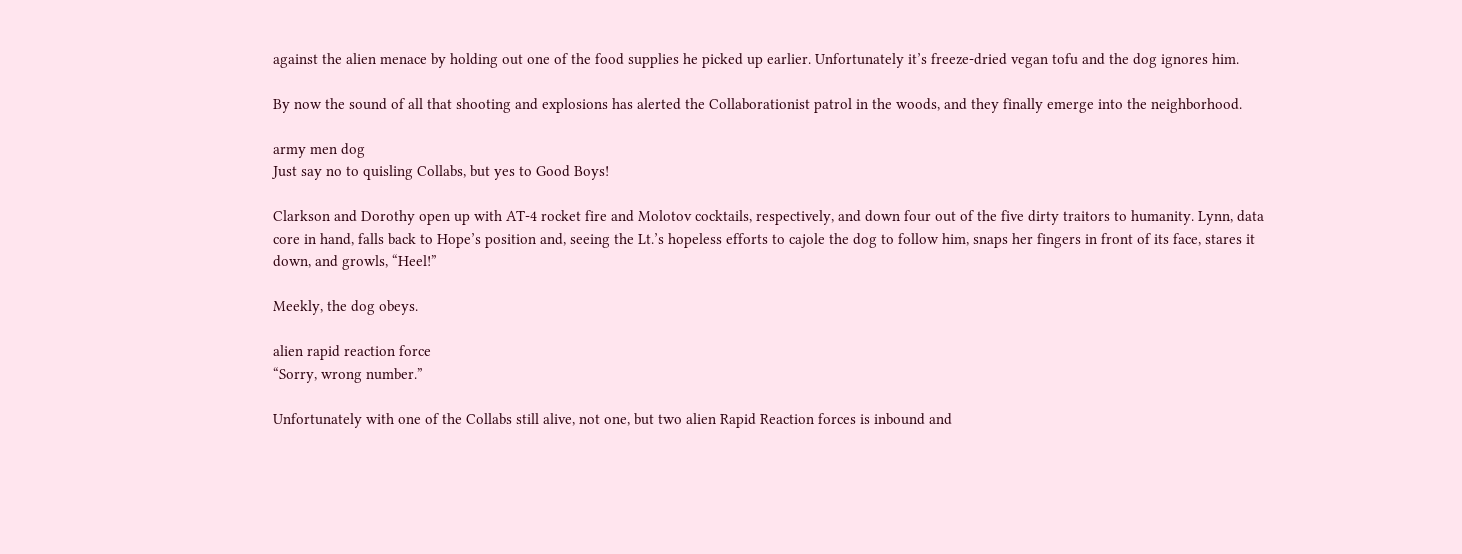against the alien menace by holding out one of the food supplies he picked up earlier. Unfortunately it’s freeze-dried vegan tofu and the dog ignores him.

By now the sound of all that shooting and explosions has alerted the Collaborationist patrol in the woods, and they finally emerge into the neighborhood.

army men dog
Just say no to quisling Collabs, but yes to Good Boys!

Clarkson and Dorothy open up with AT-4 rocket fire and Molotov cocktails, respectively, and down four out of the five dirty traitors to humanity. Lynn, data core in hand, falls back to Hope’s position and, seeing the Lt.’s hopeless efforts to cajole the dog to follow him, snaps her fingers in front of its face, stares it down, and growls, “Heel!”

Meekly, the dog obeys.

alien rapid reaction force
“Sorry, wrong number.”

Unfortunately with one of the Collabs still alive, not one, but two alien Rapid Reaction forces is inbound and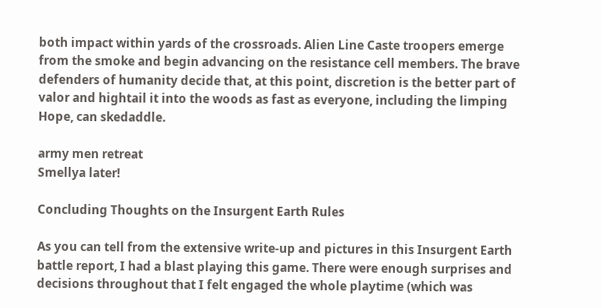both impact within yards of the crossroads. Alien Line Caste troopers emerge from the smoke and begin advancing on the resistance cell members. The brave defenders of humanity decide that, at this point, discretion is the better part of valor and hightail it into the woods as fast as everyone, including the limping Hope, can skedaddle.

army men retreat
Smellya later!

Concluding Thoughts on the Insurgent Earth Rules

As you can tell from the extensive write-up and pictures in this Insurgent Earth battle report, I had a blast playing this game. There were enough surprises and decisions throughout that I felt engaged the whole playtime (which was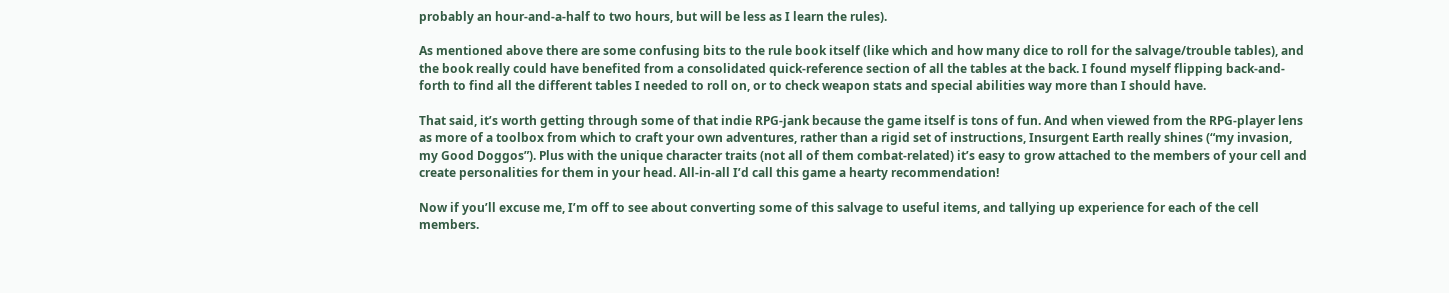probably an hour-and-a-half to two hours, but will be less as I learn the rules).

As mentioned above there are some confusing bits to the rule book itself (like which and how many dice to roll for the salvage/trouble tables), and the book really could have benefited from a consolidated quick-reference section of all the tables at the back. I found myself flipping back-and-forth to find all the different tables I needed to roll on, or to check weapon stats and special abilities way more than I should have.

That said, it’s worth getting through some of that indie RPG-jank because the game itself is tons of fun. And when viewed from the RPG-player lens as more of a toolbox from which to craft your own adventures, rather than a rigid set of instructions, Insurgent Earth really shines (“my invasion, my Good Doggos”). Plus with the unique character traits (not all of them combat-related) it’s easy to grow attached to the members of your cell and create personalities for them in your head. All-in-all I’d call this game a hearty recommendation!

Now if you’ll excuse me, I’m off to see about converting some of this salvage to useful items, and tallying up experience for each of the cell members.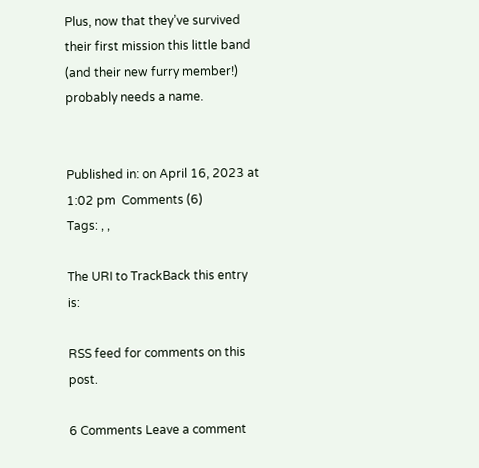Plus, now that they’ve survived their first mission this little band (and their new furry member!) probably needs a name.


Published in: on April 16, 2023 at 1:02 pm  Comments (6)
Tags: , ,

The URI to TrackBack this entry is:

RSS feed for comments on this post.

6 Comments Leave a comment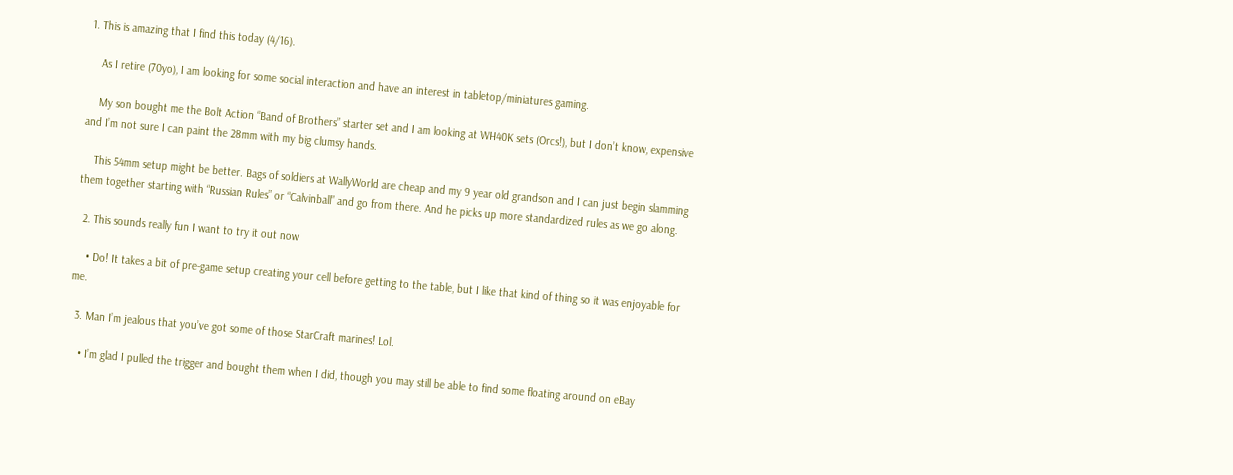1. This is amazing that I find this today (4/16).

    As I retire (70yo), I am looking for some social interaction and have an interest in tabletop/miniatures gaming.

    My son bought me the Bolt Action “Band of Brothers” starter set and I am looking at WH40K sets (Orcs!), but I don’t know, expensive and I’m not sure I can paint the 28mm with my big clumsy hands.

    This 54mm setup might be better. Bags of soldiers at WallyWorld are cheap and my 9 year old grandson and I can just begin slamming them together starting with “Russian Rules” or “Calvinball” and go from there. And he picks up more standardized rules as we go along.

  2. This sounds really fun I want to try it out now

    • Do! It takes a bit of pre-game setup creating your cell before getting to the table, but I like that kind of thing so it was enjoyable for me.

  3. Man I’m jealous that you’ve got some of those StarCraft marines! Lol.

    • I’m glad I pulled the trigger and bought them when I did, though you may still be able to find some floating around on eBay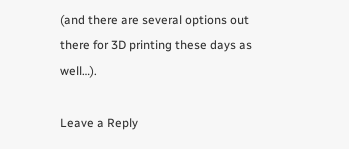(and there are several options out there for 3D printing these days as well…).

Leave a Reply